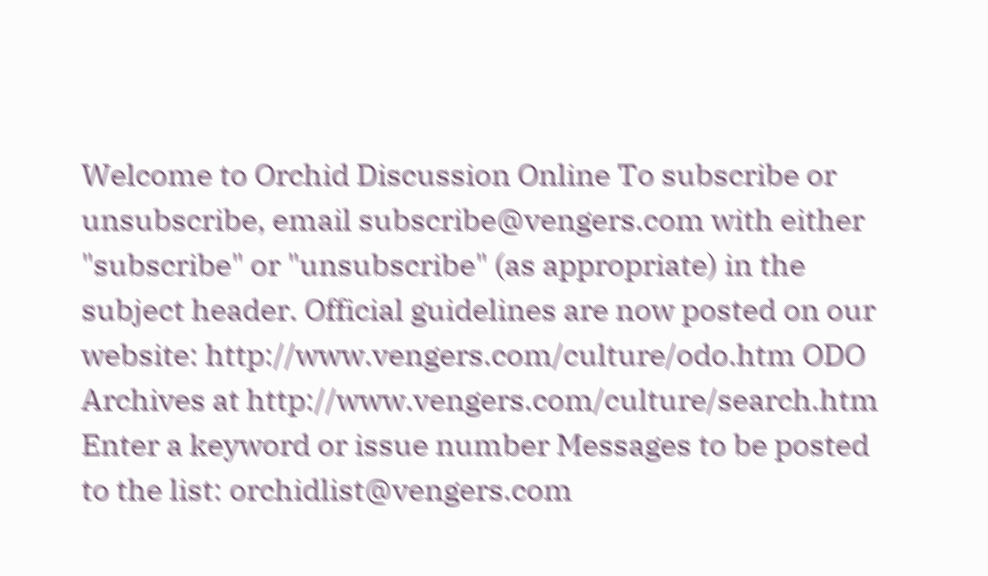Welcome to Orchid Discussion Online To subscribe or unsubscribe, email subscribe@vengers.com with either "subscribe" or "unsubscribe" (as appropriate) in the subject header. Official guidelines are now posted on our website: http://www.vengers.com/culture/odo.htm ODO Archives at http://www.vengers.com/culture/search.htm Enter a keyword or issue number Messages to be posted to the list: orchidlist@vengers.com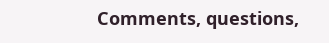Comments, questions,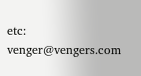etc: venger@vengers.com